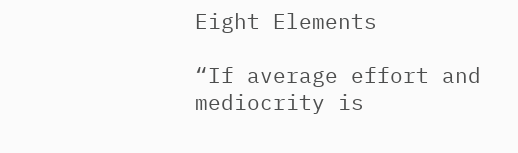Eight Elements

“If average effort and mediocrity is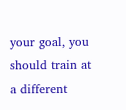your goal, you should train at a different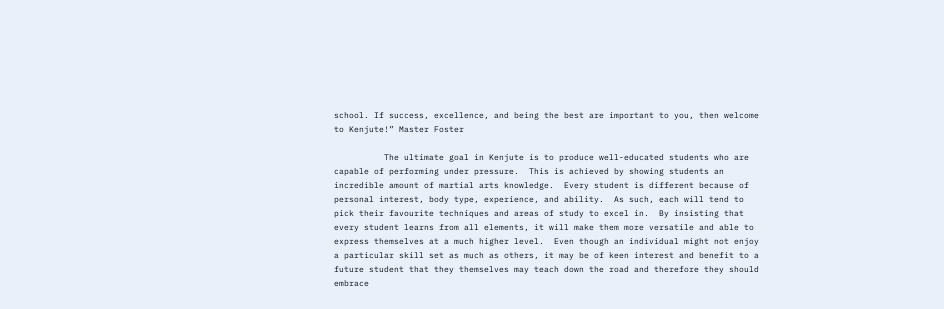school. If success, excellence, and being the best are important to you, then welcome to Kenjute!” Master Foster

          The ultimate goal in Kenjute is to produce well-educated students who are capable of performing under pressure.  This is achieved by showing students an incredible amount of martial arts knowledge.  Every student is different because of personal interest, body type, experience, and ability.  As such, each will tend to pick their favourite techniques and areas of study to excel in.  By insisting that every student learns from all elements, it will make them more versatile and able to express themselves at a much higher level.  Even though an individual might not enjoy a particular skill set as much as others, it may be of keen interest and benefit to a future student that they themselves may teach down the road and therefore they should embrace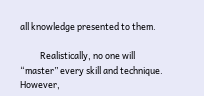all knowledge presented to them.

          Realistically, no one will “master” every skill and technique.  However,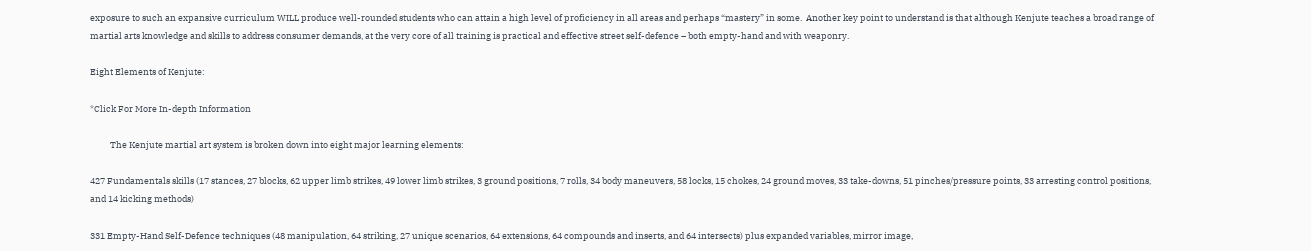exposure to such an expansive curriculum WILL produce well-rounded students who can attain a high level of proficiency in all areas and perhaps “mastery” in some.  Another key point to understand is that although Kenjute teaches a broad range of martial arts knowledge and skills to address consumer demands, at the very core of all training is practical and effective street self-defence – both empty-hand and with weaponry.

Eight Elements of Kenjute:

*Click For More In-depth Information

          The Kenjute martial art system is broken down into eight major learning elements:

427 Fundamentals skills (17 stances, 27 blocks, 62 upper limb strikes, 49 lower limb strikes, 3 ground positions, 7 rolls, 34 body maneuvers, 58 locks, 15 chokes, 24 ground moves, 33 take-downs, 51 pinches/pressure points, 33 arresting control positions, and 14 kicking methods)

331 Empty-Hand Self-Defence techniques (48 manipulation, 64 striking, 27 unique scenarios, 64 extensions, 64 compounds and inserts, and 64 intersects) plus expanded variables, mirror image,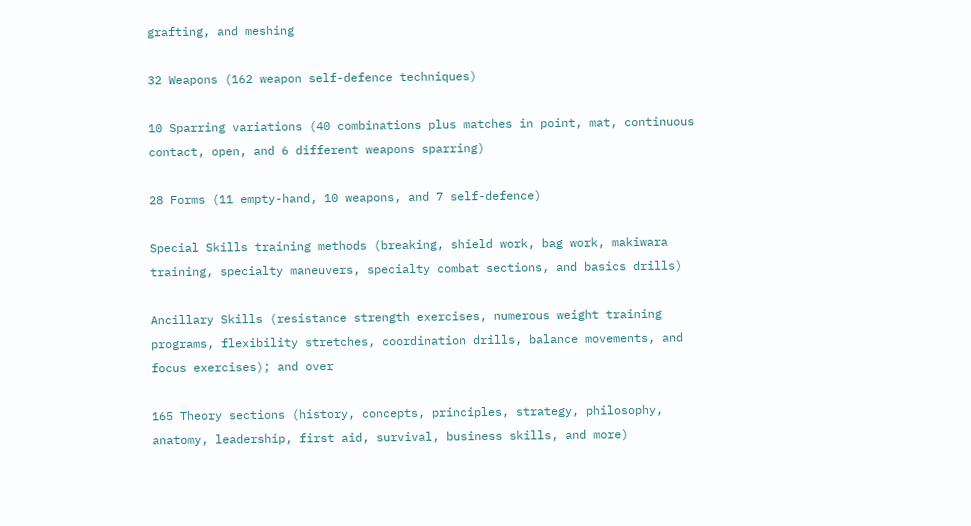grafting, and meshing

32 Weapons (162 weapon self-defence techniques)

10 Sparring variations (40 combinations plus matches in point, mat, continuous contact, open, and 6 different weapons sparring)

28 Forms (11 empty-hand, 10 weapons, and 7 self-defence)

Special Skills training methods (breaking, shield work, bag work, makiwara training, specialty maneuvers, specialty combat sections, and basics drills)

Ancillary Skills (resistance strength exercises, numerous weight training programs, flexibility stretches, coordination drills, balance movements, and focus exercises); and over

165 Theory sections (history, concepts, principles, strategy, philosophy, anatomy, leadership, first aid, survival, business skills, and more)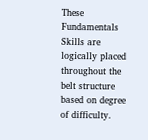These Fundamentals Skills are logically placed throughout the belt structure based on degree of difficulty.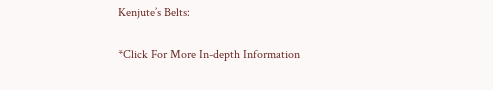Kenjute’s Belts:

*Click For More In-depth Information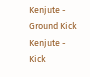Kenjute - Ground Kick
Kenjute - Kick